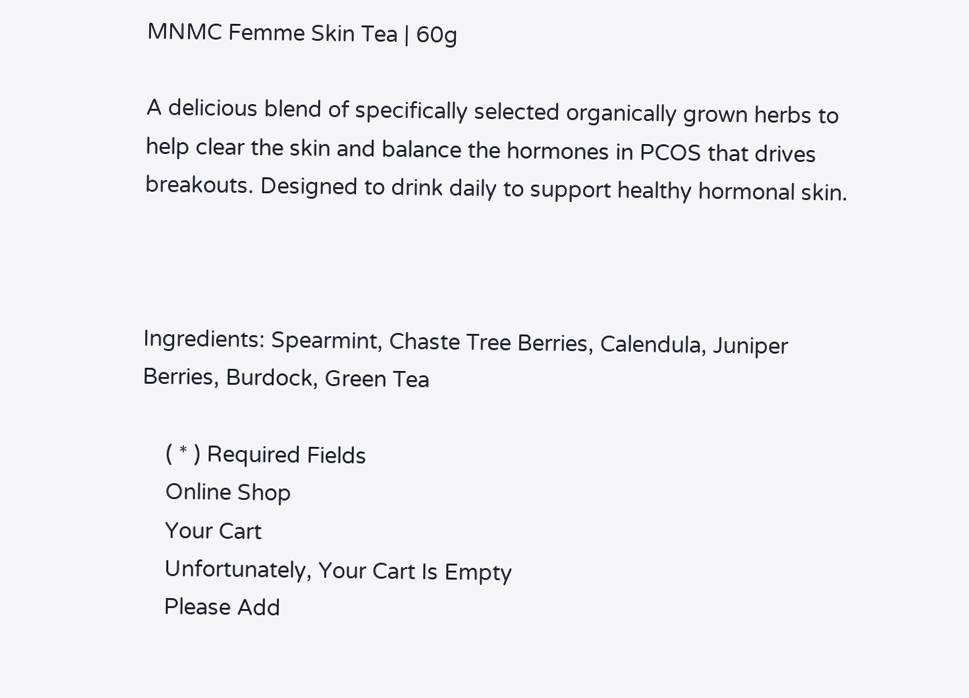MNMC Femme Skin Tea | 60g

A delicious blend of specifically selected organically grown herbs to help clear the skin and balance the hormones in PCOS that drives breakouts. Designed to drink daily to support healthy hormonal skin.



Ingredients: Spearmint, Chaste Tree Berries, Calendula, Juniper Berries, Burdock, Green Tea

    ( * ) Required Fields
    Online Shop
    Your Cart
    Unfortunately, Your Cart Is Empty
    Please Add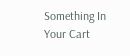Something In Your Cart